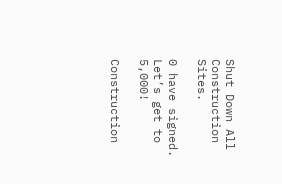Shut Down All Construction Sites.

0 have signed. Let’s get to 5,000!

Construction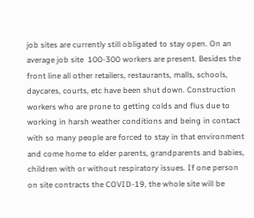job sites are currently still obligated to stay open. On an average job site  100-300 workers are present. Besides the front line all other retailers, restaurants, malls, schools, daycares, courts, etc have been shut down. Construction workers who are prone to getting colds and flus due to working in harsh weather conditions and being in contact with so many people are forced to stay in that environment and come home to elder parents, grandparents and babies, children with or without respiratory issues. If one person on site contracts the COVID-19, the whole site will be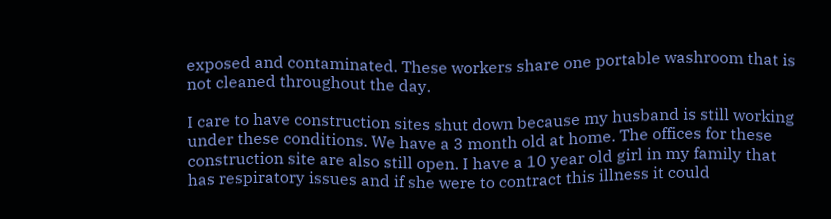exposed and contaminated. These workers share one portable washroom that is not cleaned throughout the day.

I care to have construction sites shut down because my husband is still working under these conditions. We have a 3 month old at home. The offices for these construction site are also still open. I have a 10 year old girl in my family that has respiratory issues and if she were to contract this illness it could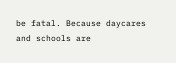be fatal. Because daycares and schools are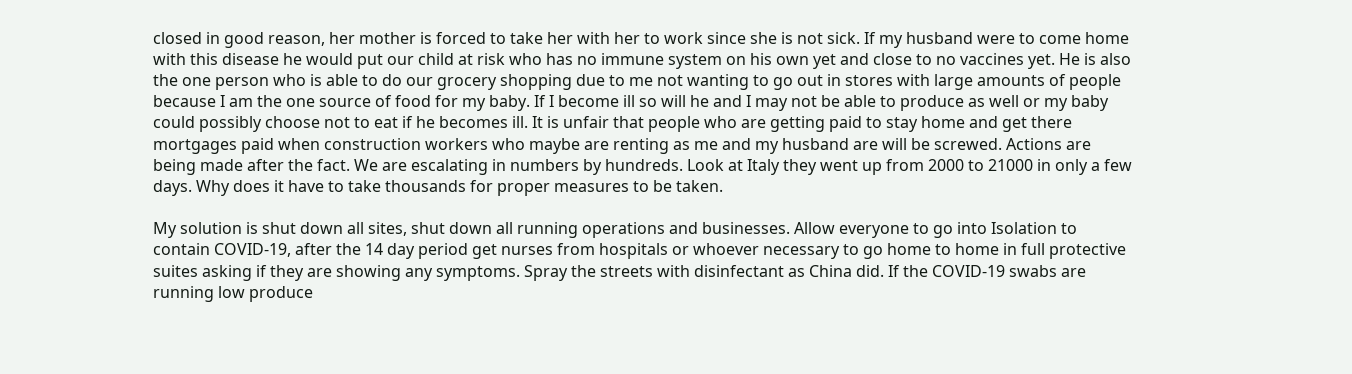closed in good reason, her mother is forced to take her with her to work since she is not sick. If my husband were to come home with this disease he would put our child at risk who has no immune system on his own yet and close to no vaccines yet. He is also the one person who is able to do our grocery shopping due to me not wanting to go out in stores with large amounts of people because I am the one source of food for my baby. If I become ill so will he and I may not be able to produce as well or my baby could possibly choose not to eat if he becomes ill. It is unfair that people who are getting paid to stay home and get there mortgages paid when construction workers who maybe are renting as me and my husband are will be screwed. Actions are being made after the fact. We are escalating in numbers by hundreds. Look at Italy they went up from 2000 to 21000 in only a few days. Why does it have to take thousands for proper measures to be taken.

My solution is shut down all sites, shut down all running operations and businesses. Allow everyone to go into Isolation to contain COVID-19, after the 14 day period get nurses from hospitals or whoever necessary to go home to home in full protective suites asking if they are showing any symptoms. Spray the streets with disinfectant as China did. If the COVID-19 swabs are running low produce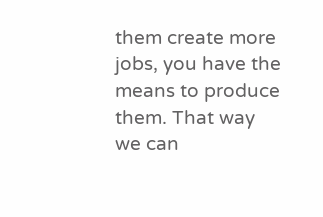them create more jobs, you have the means to produce them. That way we can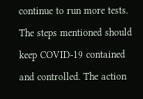continue to run more tests. The steps mentioned should keep COVID-19 contained and controlled. The action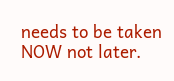needs to be taken NOW not later.